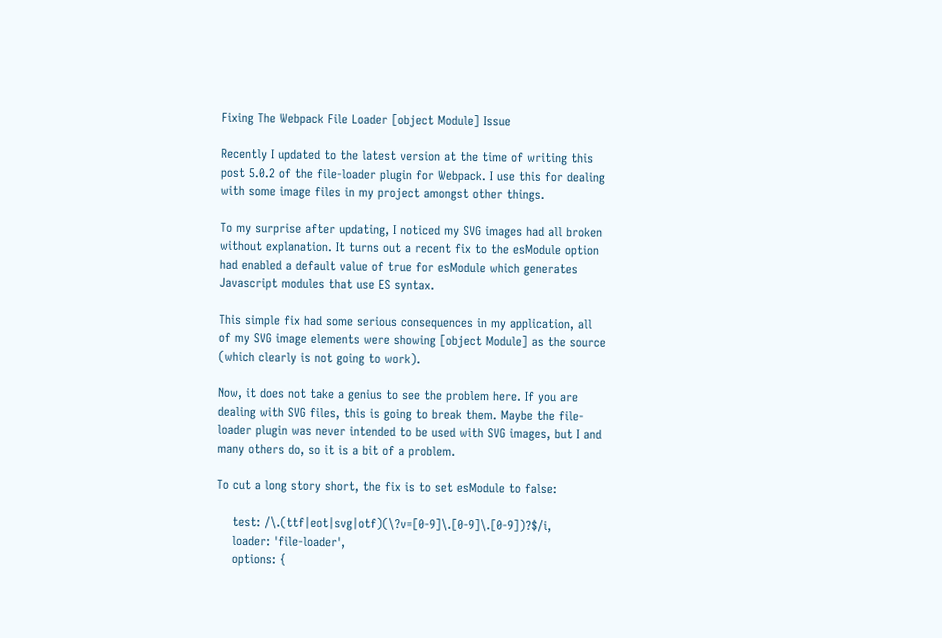Fixing The Webpack File Loader [object Module] Issue

Recently I updated to the latest version at the time of writing this post 5.0.2 of the file-loader plugin for Webpack. I use this for dealing with some image files in my project amongst other things.

To my surprise after updating, I noticed my SVG images had all broken without explanation. It turns out a recent fix to the esModule option had enabled a default value of true for esModule which generates Javascript modules that use ES syntax.

This simple fix had some serious consequences in my application, all of my SVG image elements were showing [object Module] as the source (which clearly is not going to work).

Now, it does not take a genius to see the problem here. If you are dealing with SVG files, this is going to break them. Maybe the file-loader plugin was never intended to be used with SVG images, but I and many others do, so it is a bit of a problem.

To cut a long story short, the fix is to set esModule to false:

    test: /\.(ttf|eot|svg|otf)(\?v=[0-9]\.[0-9]\.[0-9])?$/i,
    loader: 'file-loader',
    options: {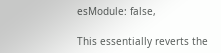esModule: false,

This essentially reverts the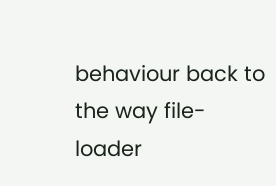behaviour back to the way file-loader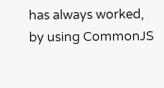has always worked, by using CommonJS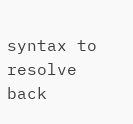syntax to resolve back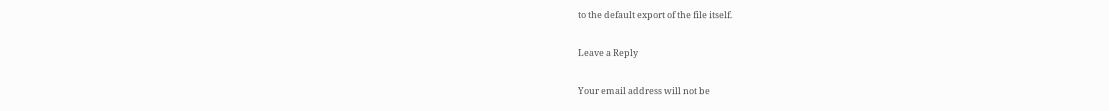to the default export of the file itself.

Leave a Reply

Your email address will not be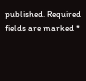published. Required fields are marked *